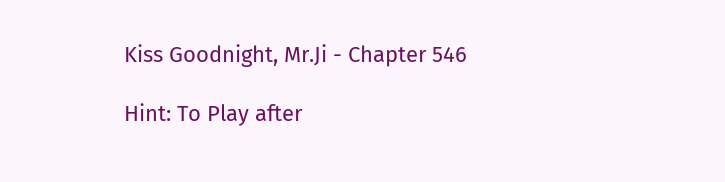Kiss Goodnight, Mr.Ji - Chapter 546

Hint: To Play after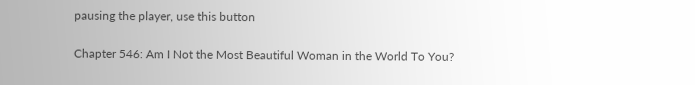pausing the player, use this button

Chapter 546: Am I Not the Most Beautiful Woman in the World To You?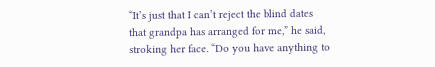“It’s just that I can’t reject the blind dates that grandpa has arranged for me,” he said, stroking her face. “Do you have anything to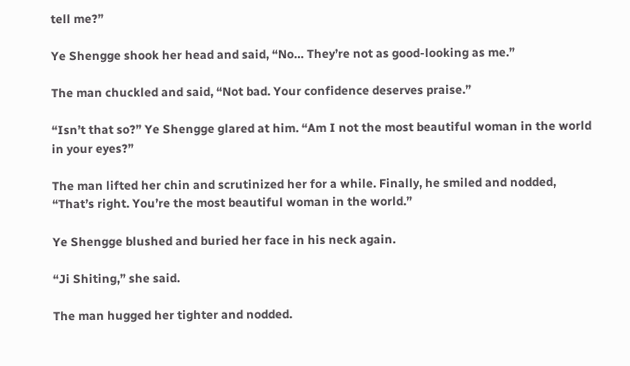tell me?”

Ye Shengge shook her head and said, “No… They’re not as good-looking as me.”

The man chuckled and said, “Not bad. Your confidence deserves praise.”

“Isn’t that so?” Ye Shengge glared at him. “Am I not the most beautiful woman in the world in your eyes?”

The man lifted her chin and scrutinized her for a while. Finally, he smiled and nodded, “That’s right. You’re the most beautiful woman in the world.”

Ye Shengge blushed and buried her face in his neck again.

“Ji Shiting,” she said.

The man hugged her tighter and nodded.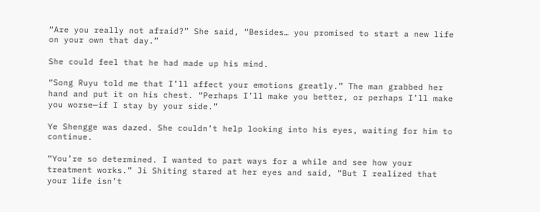“Are you really not afraid?” She said, “Besides… you promised to start a new life on your own that day.”

She could feel that he had made up his mind.

“Song Ruyu told me that I’ll affect your emotions greatly.” The man grabbed her hand and put it on his chest. “Perhaps I’ll make you better, or perhaps I’ll make you worse—if I stay by your side.”

Ye Shengge was dazed. She couldn’t help looking into his eyes, waiting for him to continue.

“You’re so determined. I wanted to part ways for a while and see how your treatment works.” Ji Shiting stared at her eyes and said, “But I realized that your life isn’t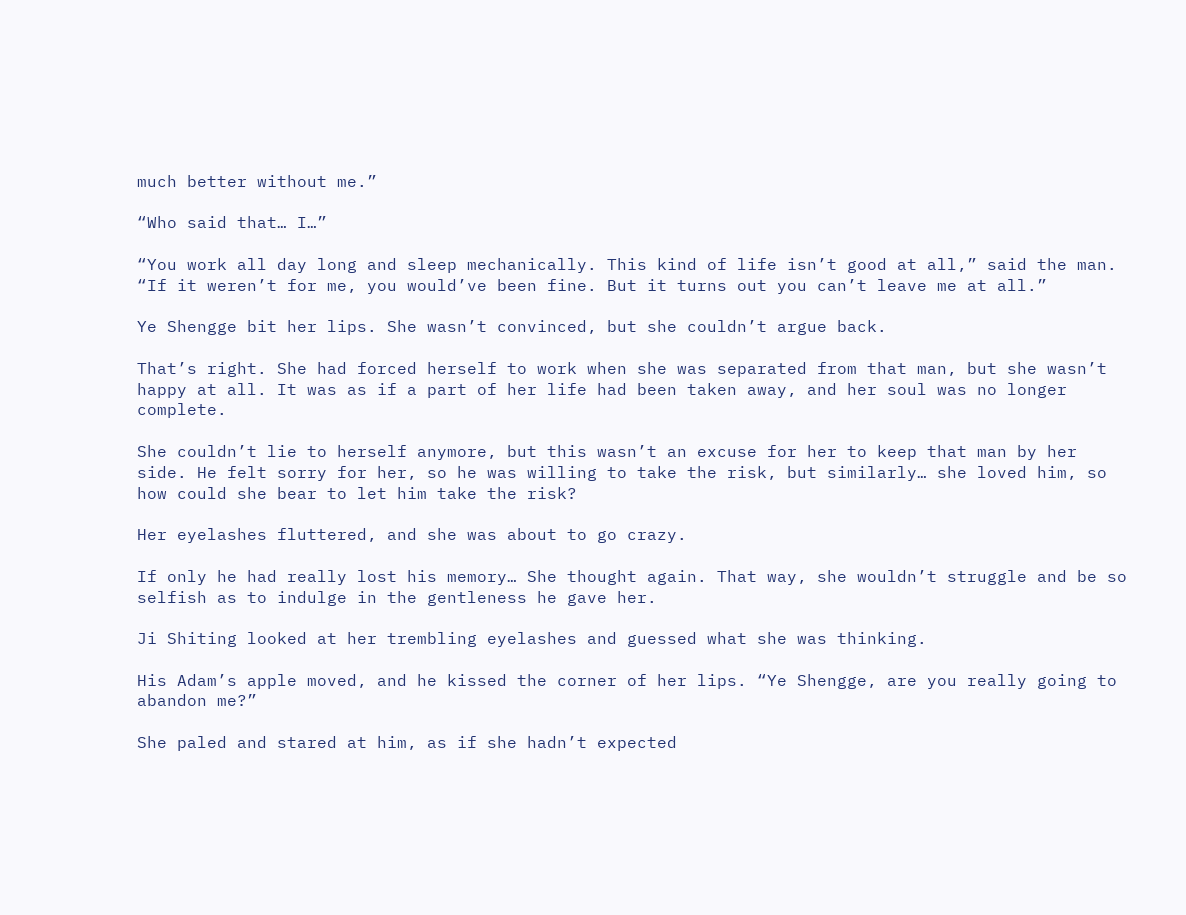much better without me.”

“Who said that… I…”

“You work all day long and sleep mechanically. This kind of life isn’t good at all,” said the man. “If it weren’t for me, you would’ve been fine. But it turns out you can’t leave me at all.”

Ye Shengge bit her lips. She wasn’t convinced, but she couldn’t argue back.

That’s right. She had forced herself to work when she was separated from that man, but she wasn’t happy at all. It was as if a part of her life had been taken away, and her soul was no longer complete.

She couldn’t lie to herself anymore, but this wasn’t an excuse for her to keep that man by her side. He felt sorry for her, so he was willing to take the risk, but similarly… she loved him, so how could she bear to let him take the risk?

Her eyelashes fluttered, and she was about to go crazy.

If only he had really lost his memory… She thought again. That way, she wouldn’t struggle and be so selfish as to indulge in the gentleness he gave her.

Ji Shiting looked at her trembling eyelashes and guessed what she was thinking.

His Adam’s apple moved, and he kissed the corner of her lips. “Ye Shengge, are you really going to abandon me?”

She paled and stared at him, as if she hadn’t expected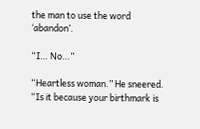the man to use the word ‘abandon’.

“I… No…”

“Heartless woman.” He sneered. “Is it because your birthmark is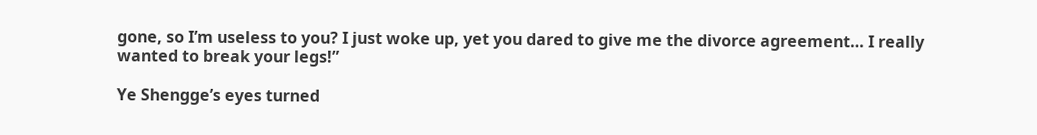gone, so I’m useless to you? I just woke up, yet you dared to give me the divorce agreement… I really wanted to break your legs!”

Ye Shengge’s eyes turned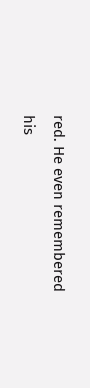red. He even remembered his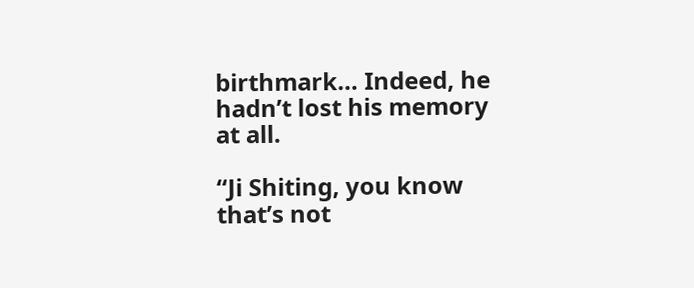birthmark… Indeed, he hadn’t lost his memory at all.

“Ji Shiting, you know that’s not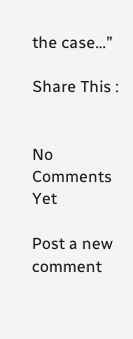the case…”

Share This :


No Comments Yet

Post a new comment